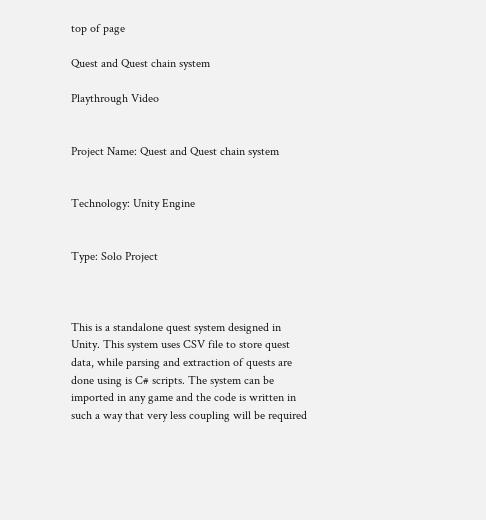top of page

Quest and Quest chain system

Playthrough Video


Project Name: Quest and Quest chain system


Technology: Unity Engine


Type: Solo Project



This is a standalone quest system designed in Unity. This system uses CSV file to store quest data, while parsing and extraction of quests are done using is C# scripts. The system can be imported in any game and the code is written in such a way that very less coupling will be required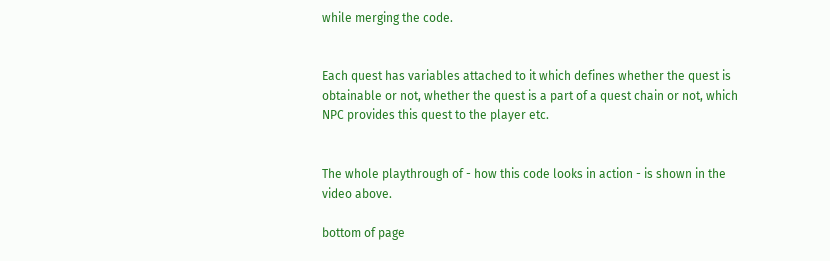while merging the code.


Each quest has variables attached to it which defines whether the quest is obtainable or not, whether the quest is a part of a quest chain or not, which NPC provides this quest to the player etc.


The whole playthrough of - how this code looks in action - is shown in the video above.

bottom of page